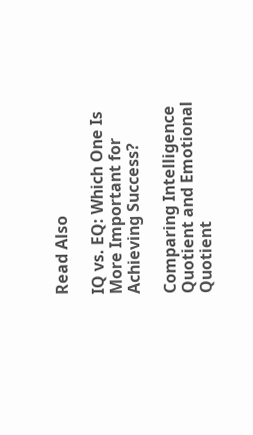Read Also

IQ vs. EQ: Which One Is More Important for Achieving Success?

Comparing Intelligence Quotient and Emotional Quotient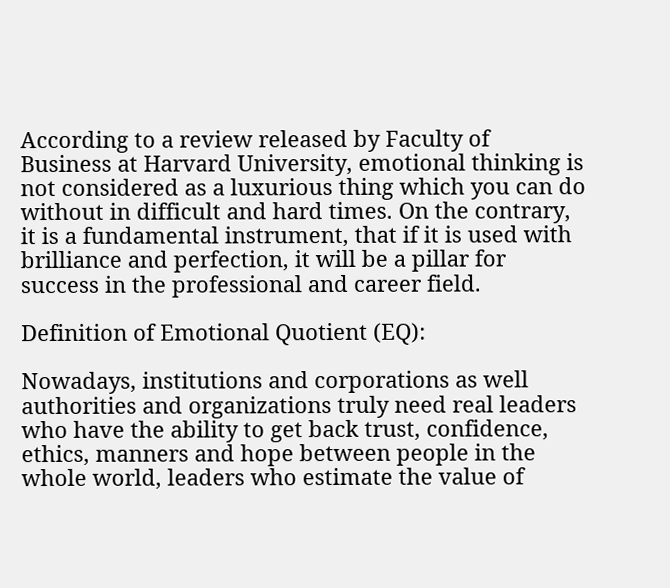According to a review released by Faculty of Business at Harvard University, emotional thinking is not considered as a luxurious thing which you can do without in difficult and hard times. On the contrary, it is a fundamental instrument, that if it is used with brilliance and perfection, it will be a pillar for success in the professional and career field.

Definition of Emotional Quotient (EQ):

Nowadays, institutions and corporations as well authorities and organizations truly need real leaders who have the ability to get back trust, confidence, ethics, manners and hope between people in the whole world, leaders who estimate the value of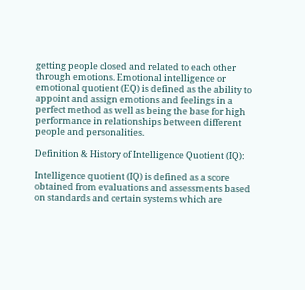getting people closed and related to each other through emotions. Emotional intelligence or emotional quotient (EQ) is defined as the ability to appoint and assign emotions and feelings in a perfect method as well as being the base for high performance in relationships between different people and personalities.

Definition & History of Intelligence Quotient (IQ):

Intelligence quotient (IQ) is defined as a score obtained from evaluations and assessments based on standards and certain systems which are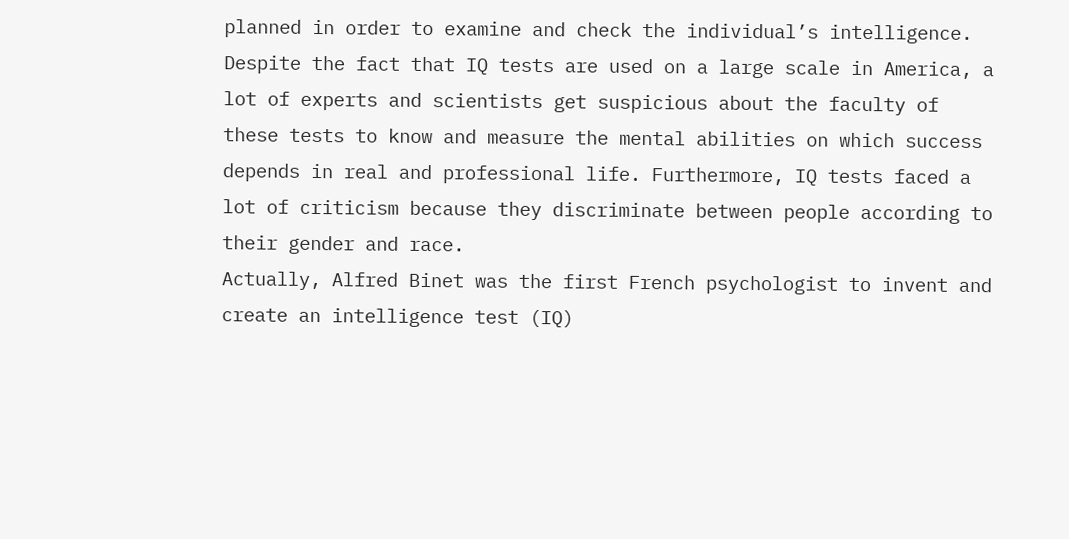planned in order to examine and check the individual’s intelligence. Despite the fact that IQ tests are used on a large scale in America, a lot of experts and scientists get suspicious about the faculty of these tests to know and measure the mental abilities on which success depends in real and professional life. Furthermore, IQ tests faced a lot of criticism because they discriminate between people according to their gender and race.
Actually, Alfred Binet was the first French psychologist to invent and create an intelligence test (IQ)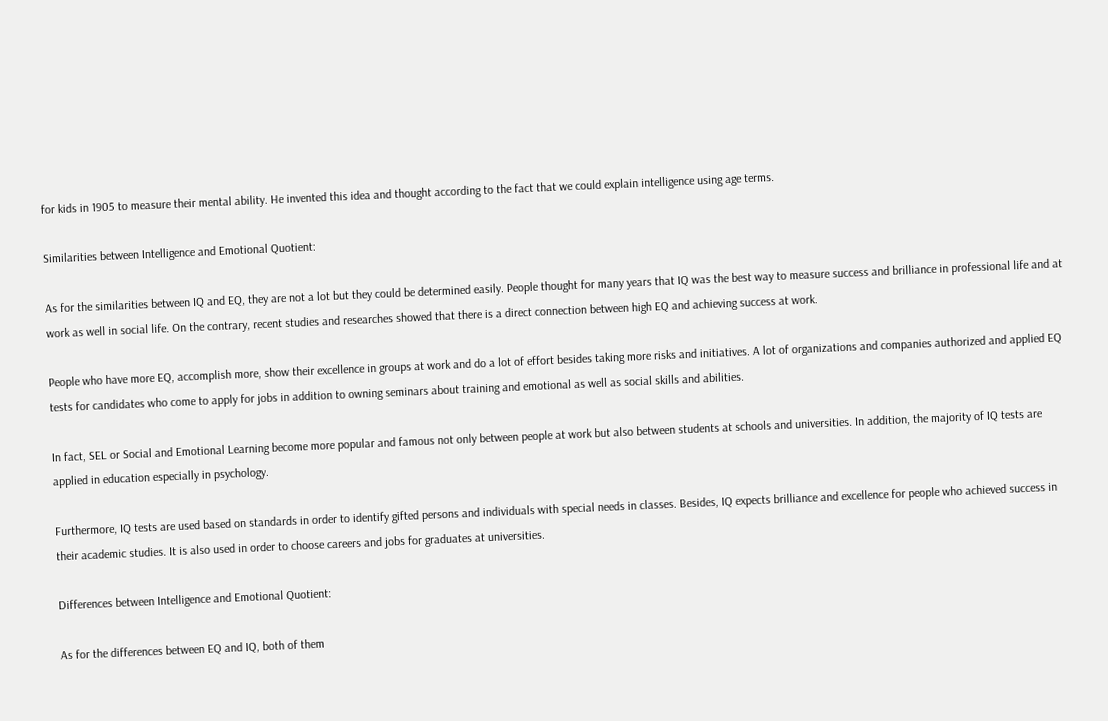for kids in 1905 to measure their mental ability. He invented this idea and thought according to the fact that we could explain intelligence using age terms.

Similarities between Intelligence and Emotional Quotient:

As for the similarities between IQ and EQ, they are not a lot but they could be determined easily. People thought for many years that IQ was the best way to measure success and brilliance in professional life and at work as well in social life. On the contrary, recent studies and researches showed that there is a direct connection between high EQ and achieving success at work.

People who have more EQ, accomplish more, show their excellence in groups at work and do a lot of effort besides taking more risks and initiatives. A lot of organizations and companies authorized and applied EQ tests for candidates who come to apply for jobs in addition to owning seminars about training and emotional as well as social skills and abilities.

In fact, SEL or Social and Emotional Learning become more popular and famous not only between people at work but also between students at schools and universities. In addition, the majority of IQ tests are applied in education especially in psychology.

Furthermore, IQ tests are used based on standards in order to identify gifted persons and individuals with special needs in classes. Besides, IQ expects brilliance and excellence for people who achieved success in their academic studies. It is also used in order to choose careers and jobs for graduates at universities.

Differences between Intelligence and Emotional Quotient:

As for the differences between EQ and IQ, both of them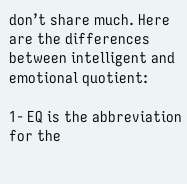don’t share much. Here are the differences between intelligent and emotional quotient:

1- EQ is the abbreviation for the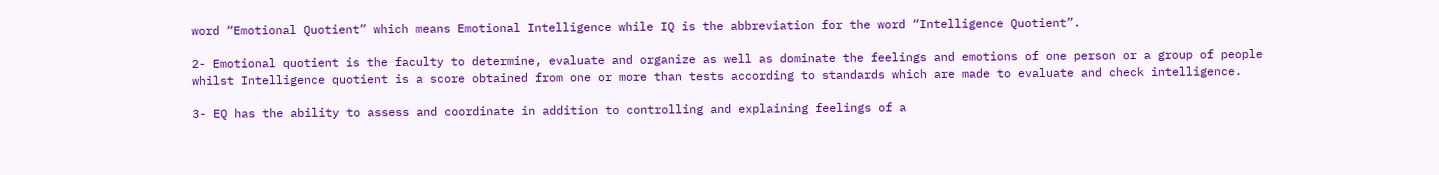word “Emotional Quotient” which means Emotional Intelligence while IQ is the abbreviation for the word “Intelligence Quotient”.

2- Emotional quotient is the faculty to determine, evaluate and organize as well as dominate the feelings and emotions of one person or a group of people whilst Intelligence quotient is a score obtained from one or more than tests according to standards which are made to evaluate and check intelligence.

3- EQ has the ability to assess and coordinate in addition to controlling and explaining feelings of a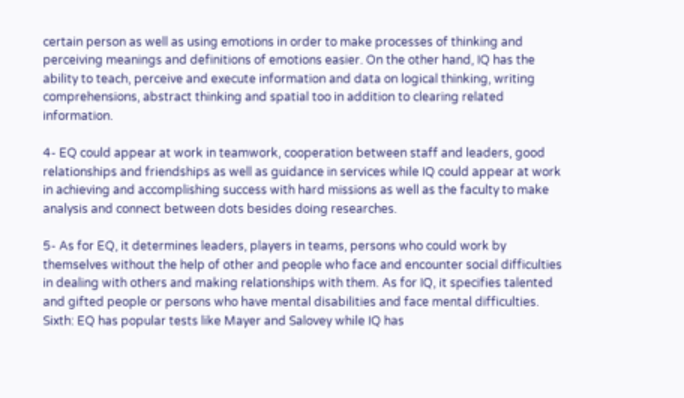certain person as well as using emotions in order to make processes of thinking and perceiving meanings and definitions of emotions easier. On the other hand, IQ has the ability to teach, perceive and execute information and data on logical thinking, writing comprehensions, abstract thinking and spatial too in addition to clearing related information.

4- EQ could appear at work in teamwork, cooperation between staff and leaders, good relationships and friendships as well as guidance in services while IQ could appear at work in achieving and accomplishing success with hard missions as well as the faculty to make analysis and connect between dots besides doing researches.

5- As for EQ, it determines leaders, players in teams, persons who could work by themselves without the help of other and people who face and encounter social difficulties in dealing with others and making relationships with them. As for IQ, it specifies talented and gifted people or persons who have mental disabilities and face mental difficulties. Sixth: EQ has popular tests like Mayer and Salovey while IQ has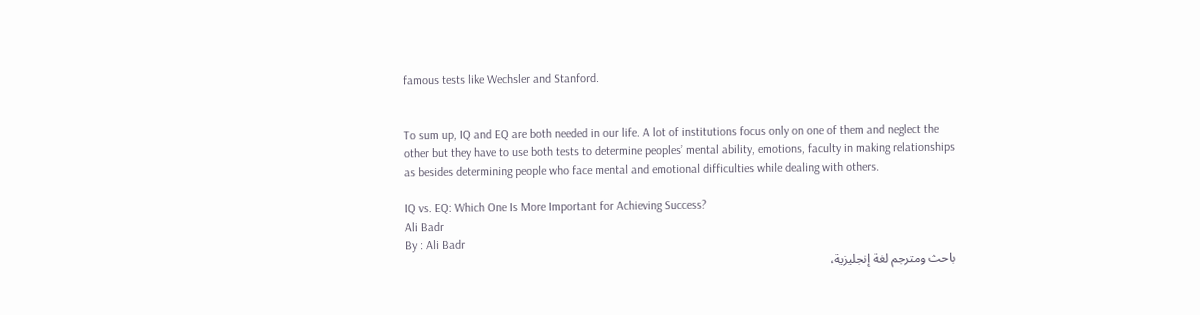famous tests like Wechsler and Stanford.


To sum up, IQ and EQ are both needed in our life. A lot of institutions focus only on one of them and neglect the other but they have to use both tests to determine peoples’ mental ability, emotions, faculty in making relationships as besides determining people who face mental and emotional difficulties while dealing with others.

IQ vs. EQ: Which One Is More Important for Achieving Success?
Ali Badr
By : Ali Badr
باحث ومترجم لغة إنجليزية،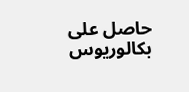حاصل على بكالوريوس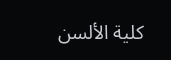كلية الألسن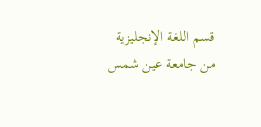قسم اللغة الإنجليزية من جامعة عين شمس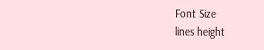Font Size
lines height